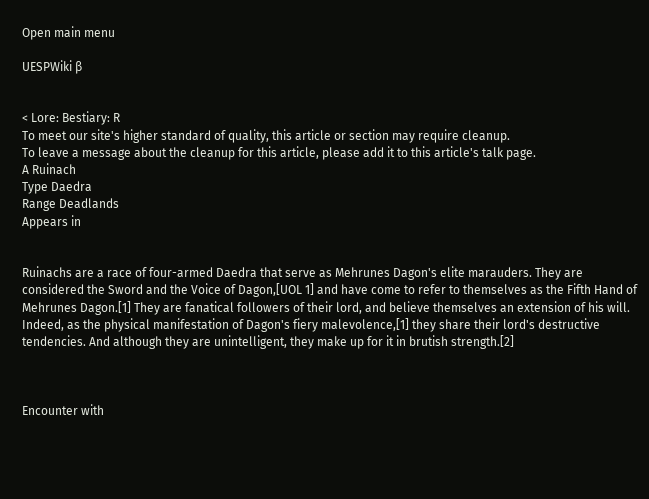Open main menu

UESPWiki β


< Lore: Bestiary: R
To meet our site's higher standard of quality, this article or section may require cleanup.
To leave a message about the cleanup for this article, please add it to this article's talk page.
A Ruinach
Type Daedra
Range Deadlands
Appears in


Ruinachs are a race of four-armed Daedra that serve as Mehrunes Dagon's elite marauders. They are considered the Sword and the Voice of Dagon,[UOL 1] and have come to refer to themselves as the Fifth Hand of Mehrunes Dagon.[1] They are fanatical followers of their lord, and believe themselves an extension of his will. Indeed, as the physical manifestation of Dagon's fiery malevolence,[1] they share their lord's destructive tendencies. And although they are unintelligent, they make up for it in brutish strength.[2]



Encounter with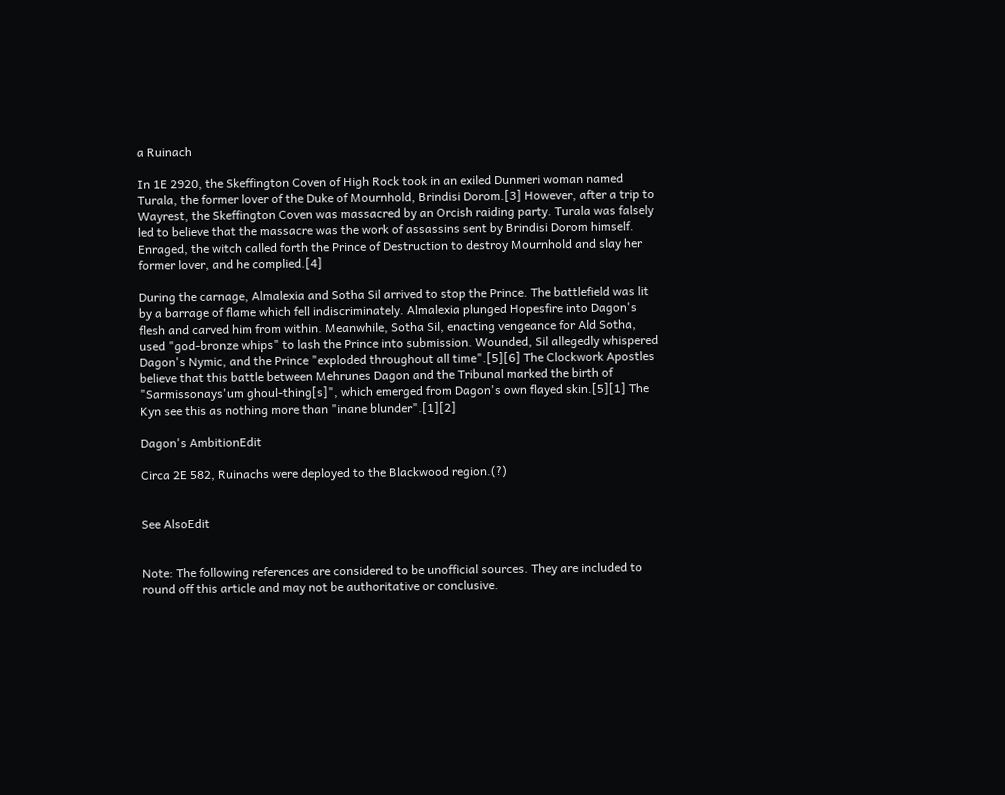a Ruinach

In 1E 2920, the Skeffington Coven of High Rock took in an exiled Dunmeri woman named Turala, the former lover of the Duke of Mournhold, Brindisi Dorom.[3] However, after a trip to Wayrest, the Skeffington Coven was massacred by an Orcish raiding party. Turala was falsely led to believe that the massacre was the work of assassins sent by Brindisi Dorom himself. Enraged, the witch called forth the Prince of Destruction to destroy Mournhold and slay her former lover, and he complied.[4]

During the carnage, Almalexia and Sotha Sil arrived to stop the Prince. The battlefield was lit by a barrage of flame which fell indiscriminately. Almalexia plunged Hopesfire into Dagon's flesh and carved him from within. Meanwhile, Sotha Sil, enacting vengeance for Ald Sotha, used "god-bronze whips" to lash the Prince into submission. Wounded, Sil allegedly whispered Dagon's Nymic, and the Prince "exploded throughout all time".[5][6] The Clockwork Apostles believe that this battle between Mehrunes Dagon and the Tribunal marked the birth of "Sarmissonays'um ghoul-thing[s]", which emerged from Dagon's own flayed skin.[5][1] The Kyn see this as nothing more than "inane blunder".[1][2]

Dagon's AmbitionEdit

Circa 2E 582, Ruinachs were deployed to the Blackwood region.(?)


See AlsoEdit


Note: The following references are considered to be unofficial sources. They are included to round off this article and may not be authoritative or conclusive.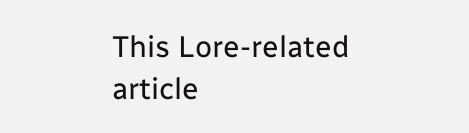This Lore-related article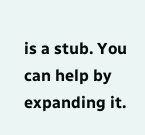is a stub. You can help by expanding it.